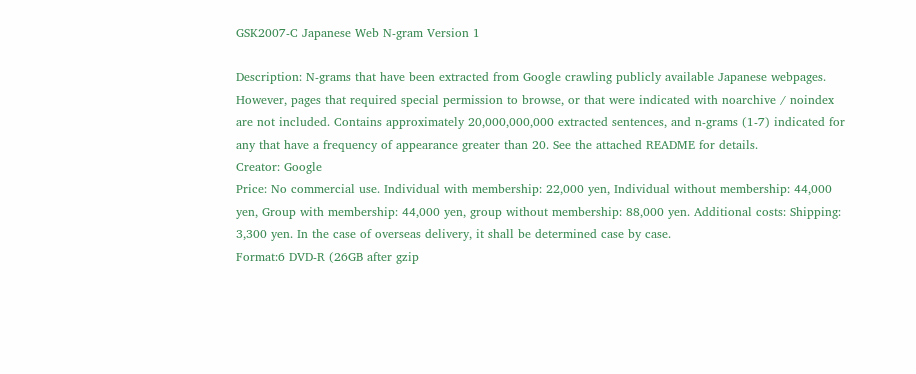GSK2007-C Japanese Web N-gram Version 1

Description: N-grams that have been extracted from Google crawling publicly available Japanese webpages. However, pages that required special permission to browse, or that were indicated with noarchive / noindex are not included. Contains approximately 20,000,000,000 extracted sentences, and n-grams (1-7) indicated for any that have a frequency of appearance greater than 20. See the attached README for details.
Creator: Google
Price: No commercial use. Individual with membership: 22,000 yen, Individual without membership: 44,000 yen, Group with membership: 44,000 yen, group without membership: 88,000 yen. Additional costs: Shipping: 3,300 yen. In the case of overseas delivery, it shall be determined case by case.
Format:6 DVD-R (26GB after gzip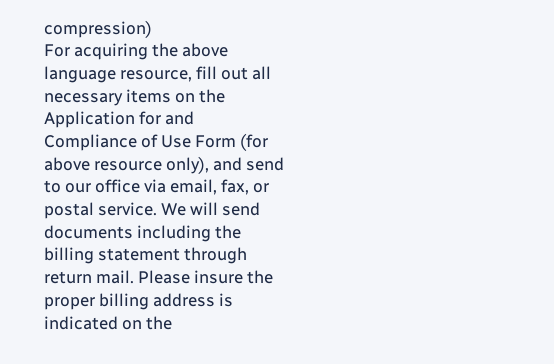compression)
For acquiring the above language resource, fill out all necessary items on the Application for and Compliance of Use Form (for above resource only), and send to our office via email, fax, or postal service. We will send documents including the billing statement through return mail. Please insure the proper billing address is indicated on the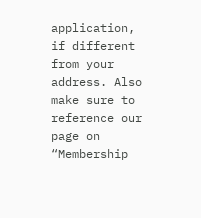application, if different from your address. Also make sure to reference our page on “Membership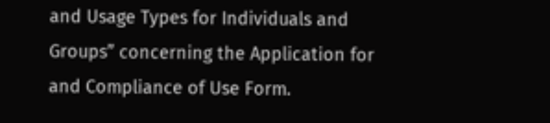and Usage Types for Individuals and Groups” concerning the Application for and Compliance of Use Form.